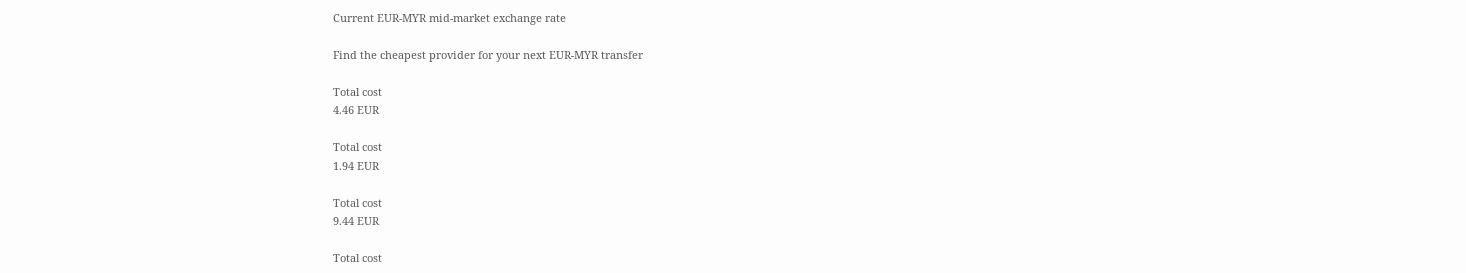Current EUR-MYR mid-market exchange rate

Find the cheapest provider for your next EUR-MYR transfer

Total cost
4.46 EUR

Total cost
1.94 EUR

Total cost
9.44 EUR

Total cost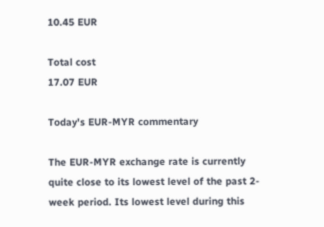10.45 EUR

Total cost
17.07 EUR

Today's EUR-MYR commentary

The EUR-MYR exchange rate is currently quite close to its lowest level of the past 2-week period. Its lowest level during this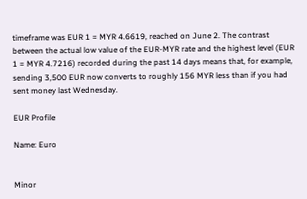timeframe was EUR 1 = MYR 4.6619, reached on June 2. The contrast between the actual low value of the EUR-MYR rate and the highest level (EUR 1 = MYR 4.7216) recorded during the past 14 days means that, for example, sending 3,500 EUR now converts to roughly 156 MYR less than if you had sent money last Wednesday.

EUR Profile

Name: Euro


Minor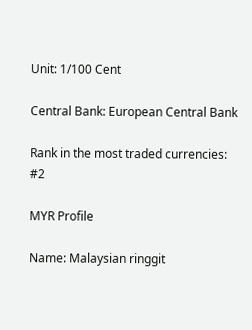Unit: 1/100 Cent

Central Bank: European Central Bank

Rank in the most traded currencies: #2

MYR Profile

Name: Malaysian ringgit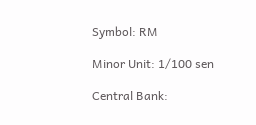Symbol: RM

Minor Unit: 1/100 sen

Central Bank: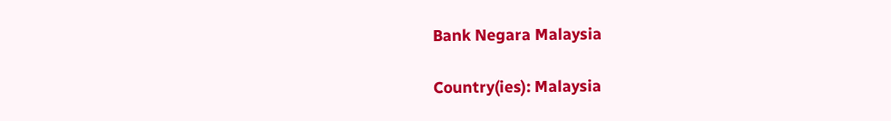Bank Negara Malaysia

Country(ies): Malaysia